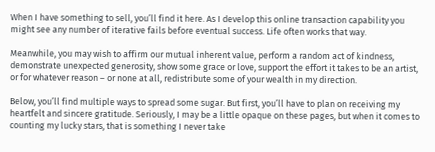When I have something to sell, you’ll find it here. As I develop this online transaction capability you might see any number of iterative fails before eventual success. Life often works that way.

Meanwhile, you may wish to affirm our mutual inherent value, perform a random act of kindness, demonstrate unexpected generosity, show some grace or love, support the effort it takes to be an artist, or for whatever reason – or none at all, redistribute some of your wealth in my direction.

Below, you’ll find multiple ways to spread some sugar. But first, you’ll have to plan on receiving my heartfelt and sincere gratitude. Seriously, I may be a little opaque on these pages, but when it comes to counting my lucky stars, that is something I never take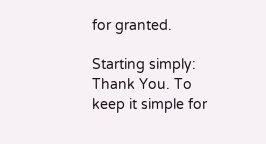for granted.

Starting simply: Thank You. To keep it simple for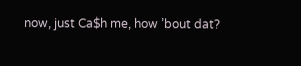now, just Ca$h me, how ’bout dat?